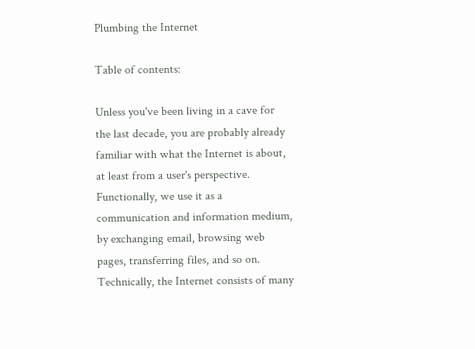Plumbing the Internet

Table of contents:

Unless you've been living in a cave for the last decade, you are probably already familiar with what the Internet is about, at least from a user's perspective. Functionally, we use it as a communication and information medium, by exchanging email, browsing web pages, transferring files, and so on. Technically, the Internet consists of many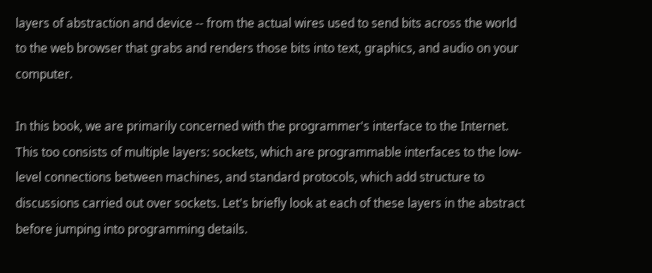layers of abstraction and device -- from the actual wires used to send bits across the world to the web browser that grabs and renders those bits into text, graphics, and audio on your computer.

In this book, we are primarily concerned with the programmer's interface to the Internet. This too consists of multiple layers: sockets, which are programmable interfaces to the low-level connections between machines, and standard protocols, which add structure to discussions carried out over sockets. Let's briefly look at each of these layers in the abstract before jumping into programming details.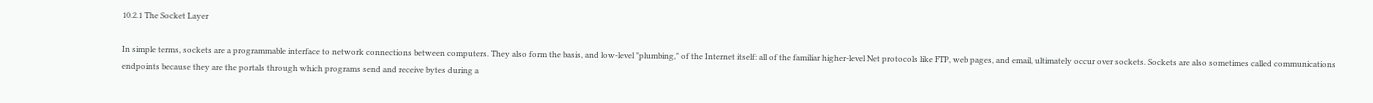10.2.1 The Socket Layer

In simple terms, sockets are a programmable interface to network connections between computers. They also form the basis, and low-level "plumbing," of the Internet itself: all of the familiar higher-level Net protocols like FTP, web pages, and email, ultimately occur over sockets. Sockets are also sometimes called communications endpoints because they are the portals through which programs send and receive bytes during a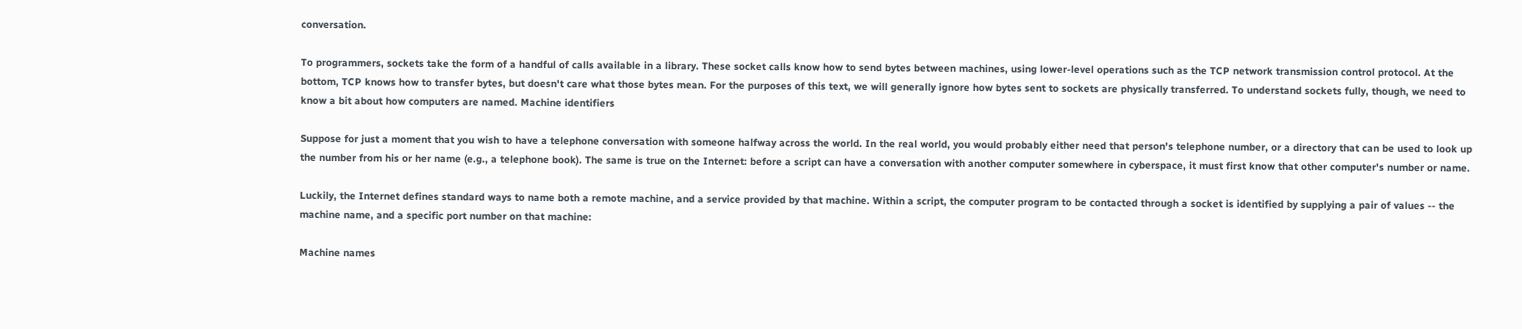conversation.

To programmers, sockets take the form of a handful of calls available in a library. These socket calls know how to send bytes between machines, using lower-level operations such as the TCP network transmission control protocol. At the bottom, TCP knows how to transfer bytes, but doesn't care what those bytes mean. For the purposes of this text, we will generally ignore how bytes sent to sockets are physically transferred. To understand sockets fully, though, we need to know a bit about how computers are named. Machine identifiers

Suppose for just a moment that you wish to have a telephone conversation with someone halfway across the world. In the real world, you would probably either need that person's telephone number, or a directory that can be used to look up the number from his or her name (e.g., a telephone book). The same is true on the Internet: before a script can have a conversation with another computer somewhere in cyberspace, it must first know that other computer's number or name.

Luckily, the Internet defines standard ways to name both a remote machine, and a service provided by that machine. Within a script, the computer program to be contacted through a socket is identified by supplying a pair of values -- the machine name, and a specific port number on that machine:

Machine names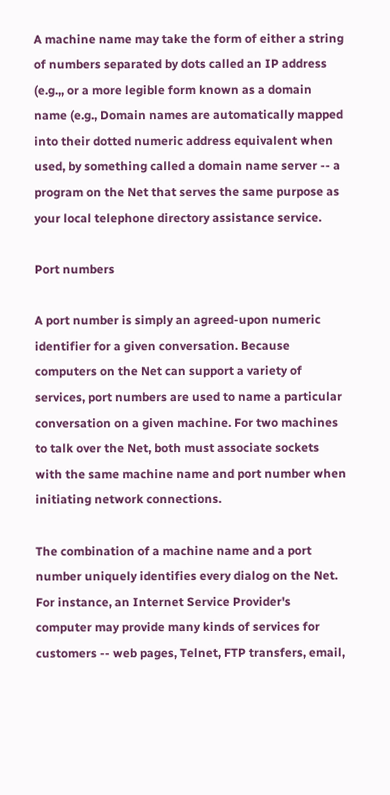A machine name may take the form of either a string of numbers separated by dots called an IP address (e.g.,, or a more legible form known as a domain name (e.g., Domain names are automatically mapped into their dotted numeric address equivalent when used, by something called a domain name server -- a program on the Net that serves the same purpose as your local telephone directory assistance service.

Port numbers

A port number is simply an agreed-upon numeric identifier for a given conversation. Because computers on the Net can support a variety of services, port numbers are used to name a particular conversation on a given machine. For two machines to talk over the Net, both must associate sockets with the same machine name and port number when initiating network connections.

The combination of a machine name and a port number uniquely identifies every dialog on the Net. For instance, an Internet Service Provider's computer may provide many kinds of services for customers -- web pages, Telnet, FTP transfers, email,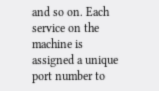and so on. Each service on the machine is assigned a unique port number to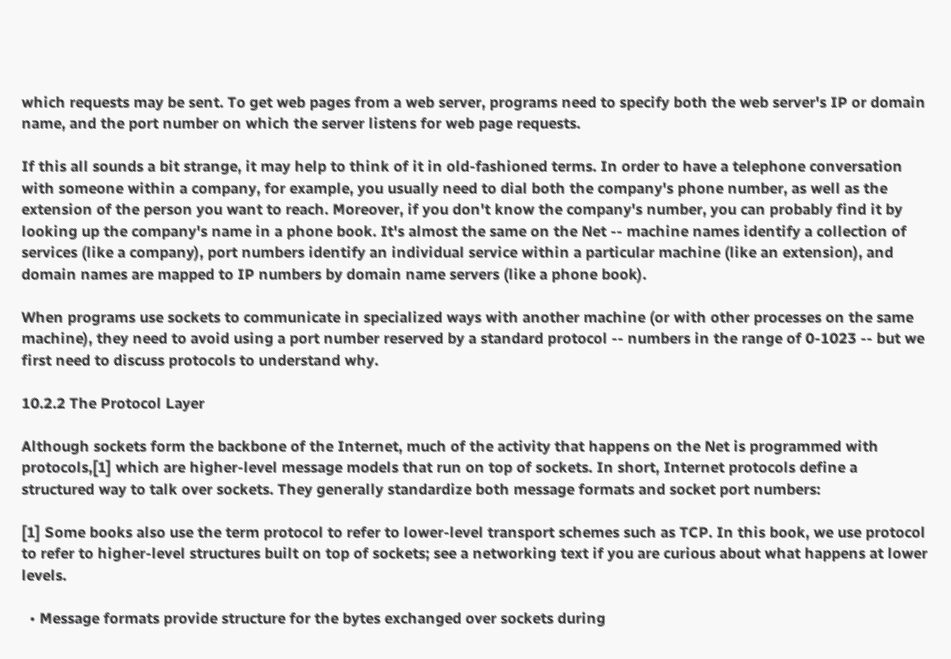which requests may be sent. To get web pages from a web server, programs need to specify both the web server's IP or domain name, and the port number on which the server listens for web page requests.

If this all sounds a bit strange, it may help to think of it in old-fashioned terms. In order to have a telephone conversation with someone within a company, for example, you usually need to dial both the company's phone number, as well as the extension of the person you want to reach. Moreover, if you don't know the company's number, you can probably find it by looking up the company's name in a phone book. It's almost the same on the Net -- machine names identify a collection of services (like a company), port numbers identify an individual service within a particular machine (like an extension), and domain names are mapped to IP numbers by domain name servers (like a phone book).

When programs use sockets to communicate in specialized ways with another machine (or with other processes on the same machine), they need to avoid using a port number reserved by a standard protocol -- numbers in the range of 0-1023 -- but we first need to discuss protocols to understand why.

10.2.2 The Protocol Layer

Although sockets form the backbone of the Internet, much of the activity that happens on the Net is programmed with protocols,[1] which are higher-level message models that run on top of sockets. In short, Internet protocols define a structured way to talk over sockets. They generally standardize both message formats and socket port numbers:

[1] Some books also use the term protocol to refer to lower-level transport schemes such as TCP. In this book, we use protocol to refer to higher-level structures built on top of sockets; see a networking text if you are curious about what happens at lower levels.

  • Message formats provide structure for the bytes exchanged over sockets during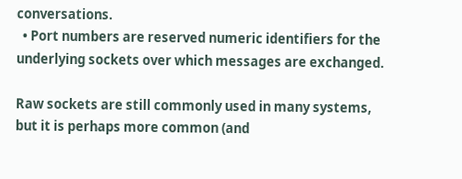conversations.
  • Port numbers are reserved numeric identifiers for the underlying sockets over which messages are exchanged.

Raw sockets are still commonly used in many systems, but it is perhaps more common (and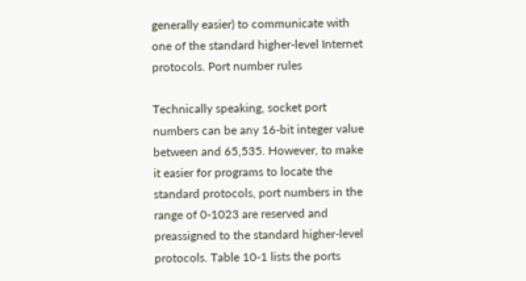generally easier) to communicate with one of the standard higher-level Internet protocols. Port number rules

Technically speaking, socket port numbers can be any 16-bit integer value between and 65,535. However, to make it easier for programs to locate the standard protocols, port numbers in the range of 0-1023 are reserved and preassigned to the standard higher-level protocols. Table 10-1 lists the ports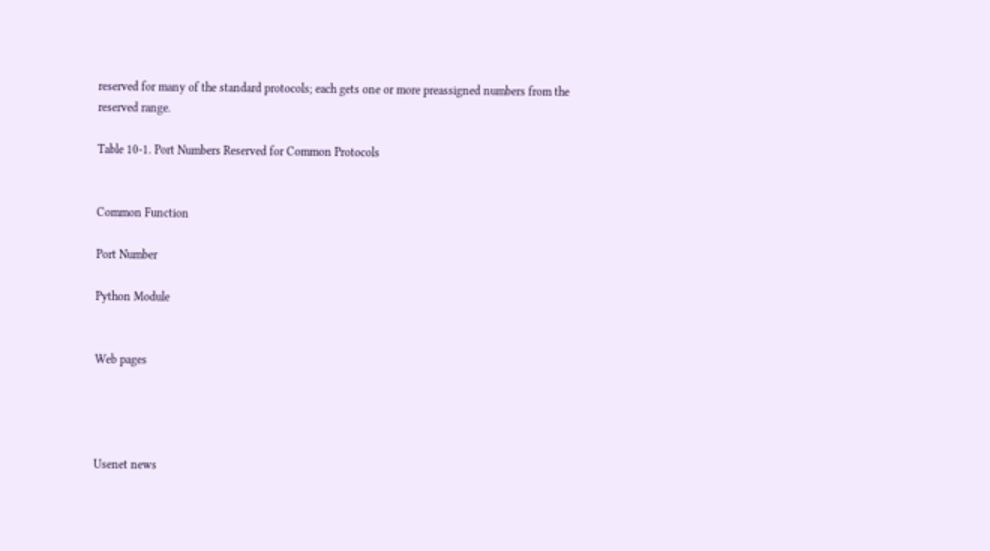reserved for many of the standard protocols; each gets one or more preassigned numbers from the reserved range.

Table 10-1. Port Numbers Reserved for Common Protocols


Common Function

Port Number

Python Module


Web pages




Usenet news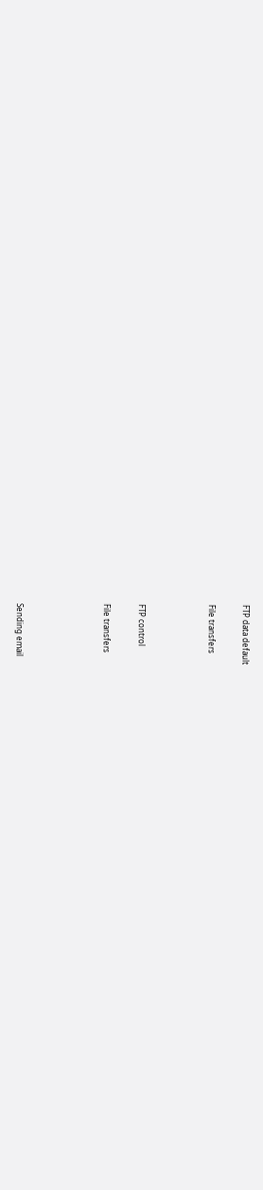FTP data default

File transfers



FTP control

File transfers




Sending email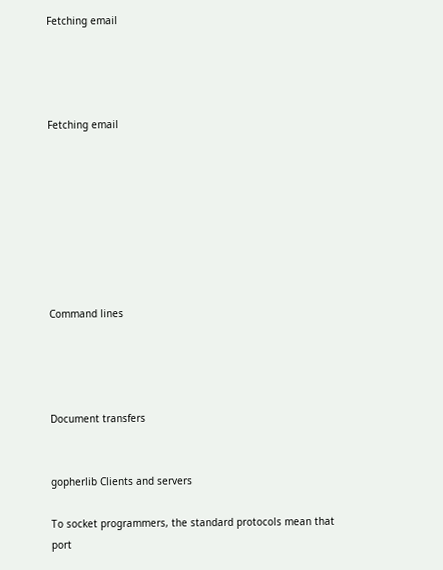Fetching email




Fetching email








Command lines




Document transfers


gopherlib Clients and servers

To socket programmers, the standard protocols mean that port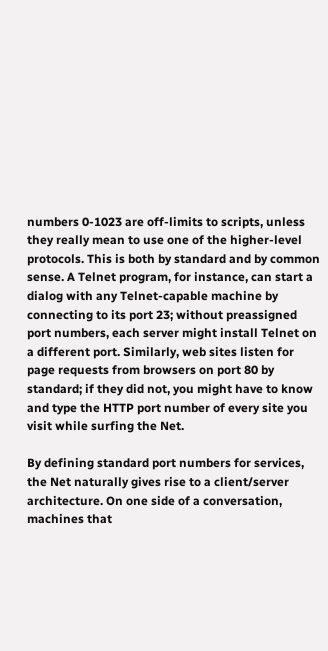numbers 0-1023 are off-limits to scripts, unless they really mean to use one of the higher-level protocols. This is both by standard and by common sense. A Telnet program, for instance, can start a dialog with any Telnet-capable machine by connecting to its port 23; without preassigned port numbers, each server might install Telnet on a different port. Similarly, web sites listen for page requests from browsers on port 80 by standard; if they did not, you might have to know and type the HTTP port number of every site you visit while surfing the Net.

By defining standard port numbers for services, the Net naturally gives rise to a client/server architecture. On one side of a conversation, machines that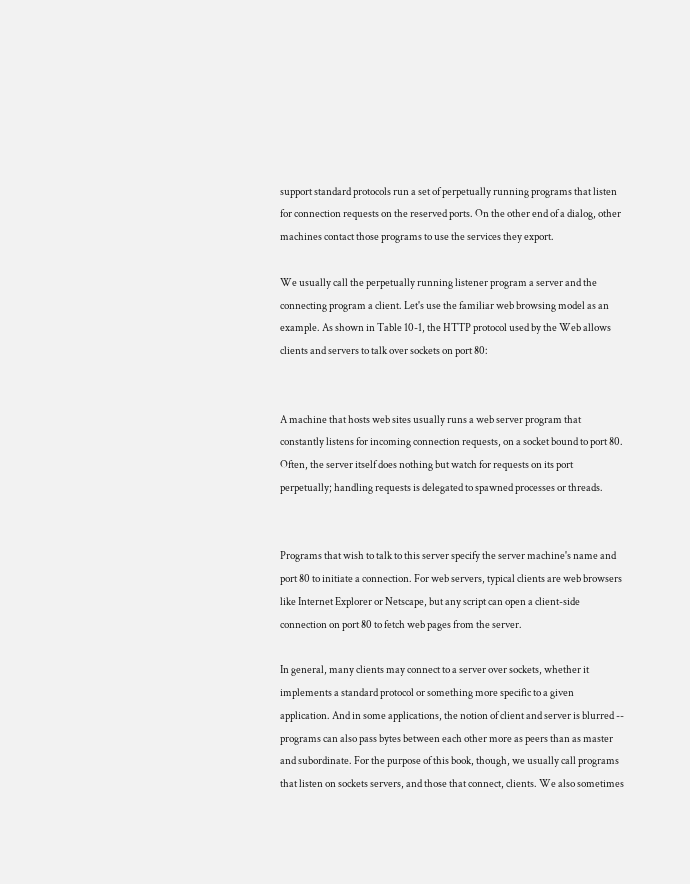support standard protocols run a set of perpetually running programs that listen for connection requests on the reserved ports. On the other end of a dialog, other machines contact those programs to use the services they export.

We usually call the perpetually running listener program a server and the connecting program a client. Let's use the familiar web browsing model as an example. As shown in Table 10-1, the HTTP protocol used by the Web allows clients and servers to talk over sockets on port 80:


A machine that hosts web sites usually runs a web server program that constantly listens for incoming connection requests, on a socket bound to port 80. Often, the server itself does nothing but watch for requests on its port perpetually; handling requests is delegated to spawned processes or threads.


Programs that wish to talk to this server specify the server machine's name and port 80 to initiate a connection. For web servers, typical clients are web browsers like Internet Explorer or Netscape, but any script can open a client-side connection on port 80 to fetch web pages from the server.

In general, many clients may connect to a server over sockets, whether it implements a standard protocol or something more specific to a given application. And in some applications, the notion of client and server is blurred -- programs can also pass bytes between each other more as peers than as master and subordinate. For the purpose of this book, though, we usually call programs that listen on sockets servers, and those that connect, clients. We also sometimes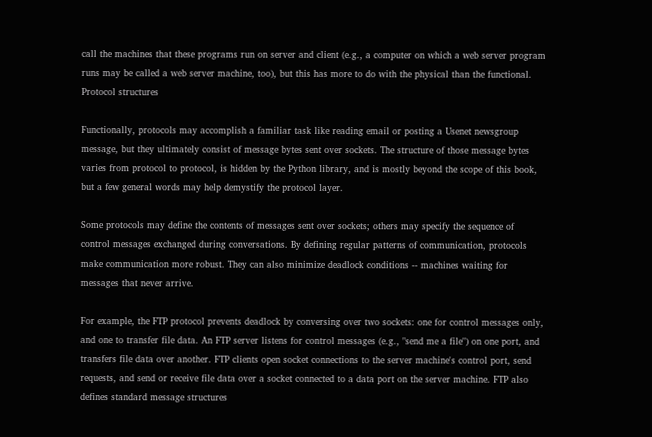call the machines that these programs run on server and client (e.g., a computer on which a web server program runs may be called a web server machine, too), but this has more to do with the physical than the functional. Protocol structures

Functionally, protocols may accomplish a familiar task like reading email or posting a Usenet newsgroup message, but they ultimately consist of message bytes sent over sockets. The structure of those message bytes varies from protocol to protocol, is hidden by the Python library, and is mostly beyond the scope of this book, but a few general words may help demystify the protocol layer.

Some protocols may define the contents of messages sent over sockets; others may specify the sequence of control messages exchanged during conversations. By defining regular patterns of communication, protocols make communication more robust. They can also minimize deadlock conditions -- machines waiting for messages that never arrive.

For example, the FTP protocol prevents deadlock by conversing over two sockets: one for control messages only, and one to transfer file data. An FTP server listens for control messages (e.g., "send me a file") on one port, and transfers file data over another. FTP clients open socket connections to the server machine's control port, send requests, and send or receive file data over a socket connected to a data port on the server machine. FTP also defines standard message structures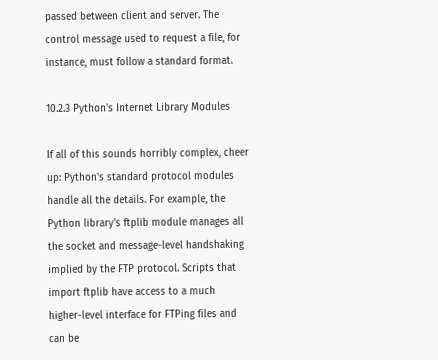passed between client and server. The control message used to request a file, for instance, must follow a standard format.

10.2.3 Python's Internet Library Modules

If all of this sounds horribly complex, cheer up: Python's standard protocol modules handle all the details. For example, the Python library's ftplib module manages all the socket and message-level handshaking implied by the FTP protocol. Scripts that import ftplib have access to a much higher-level interface for FTPing files and can be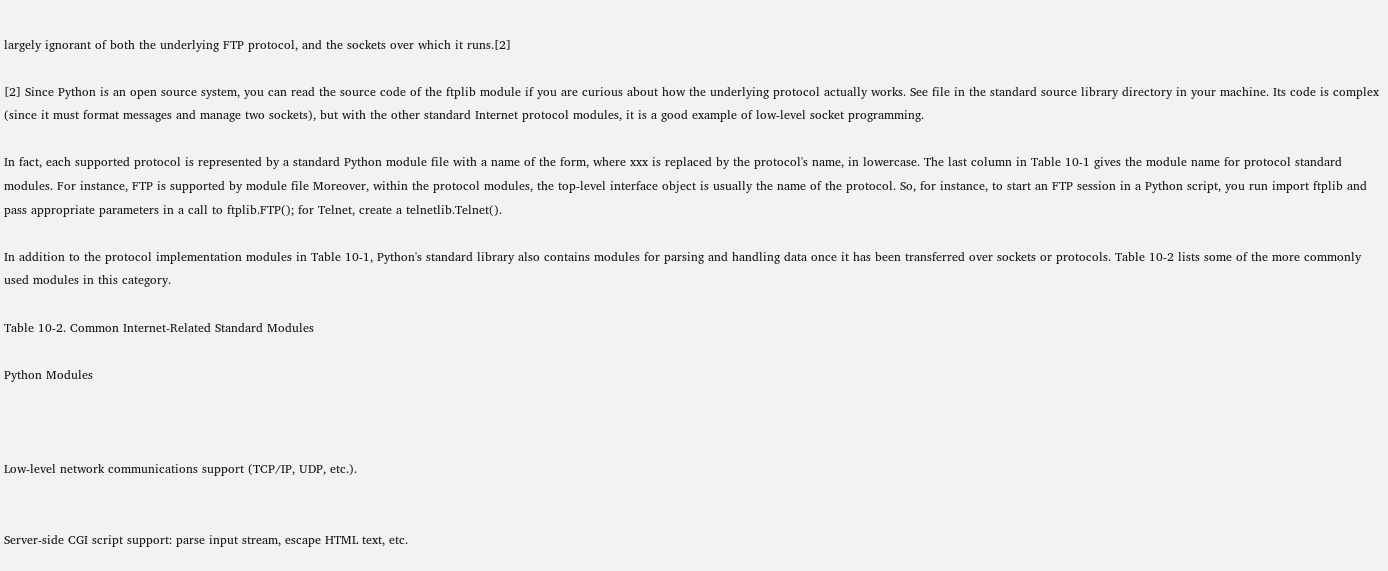largely ignorant of both the underlying FTP protocol, and the sockets over which it runs.[2]

[2] Since Python is an open source system, you can read the source code of the ftplib module if you are curious about how the underlying protocol actually works. See file in the standard source library directory in your machine. Its code is complex (since it must format messages and manage two sockets), but with the other standard Internet protocol modules, it is a good example of low-level socket programming.

In fact, each supported protocol is represented by a standard Python module file with a name of the form, where xxx is replaced by the protocol's name, in lowercase. The last column in Table 10-1 gives the module name for protocol standard modules. For instance, FTP is supported by module file Moreover, within the protocol modules, the top-level interface object is usually the name of the protocol. So, for instance, to start an FTP session in a Python script, you run import ftplib and pass appropriate parameters in a call to ftplib.FTP(); for Telnet, create a telnetlib.Telnet().

In addition to the protocol implementation modules in Table 10-1, Python's standard library also contains modules for parsing and handling data once it has been transferred over sockets or protocols. Table 10-2 lists some of the more commonly used modules in this category.

Table 10-2. Common Internet-Related Standard Modules

Python Modules



Low-level network communications support (TCP/IP, UDP, etc.).


Server-side CGI script support: parse input stream, escape HTML text, etc.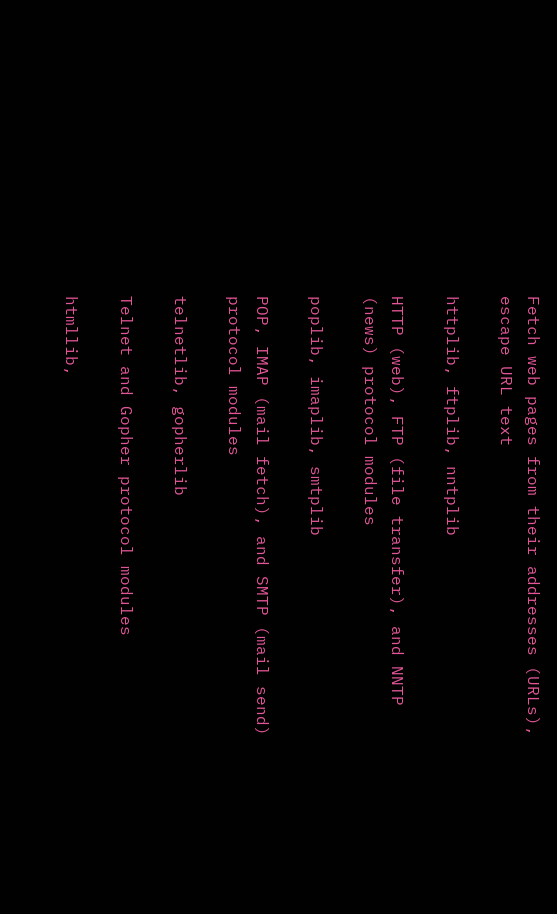Fetch web pages from their addresses (URLs), escape URL text

httplib, ftplib, nntplib

HTTP (web), FTP (file transfer), and NNTP (news) protocol modules

poplib, imaplib, smtplib

POP, IMAP (mail fetch), and SMTP (mail send) protocol modules

telnetlib, gopherlib

Telnet and Gopher protocol modules

htmllib,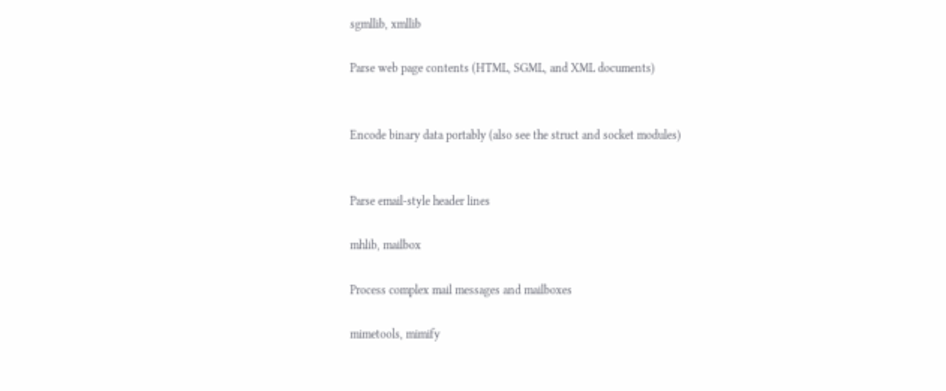sgmllib, xmllib

Parse web page contents (HTML, SGML, and XML documents)


Encode binary data portably (also see the struct and socket modules)


Parse email-style header lines

mhlib, mailbox

Process complex mail messages and mailboxes

mimetools, mimify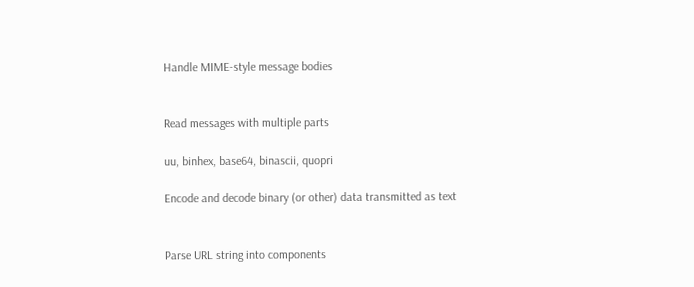Handle MIME-style message bodies


Read messages with multiple parts

uu, binhex, base64, binascii, quopri

Encode and decode binary (or other) data transmitted as text


Parse URL string into components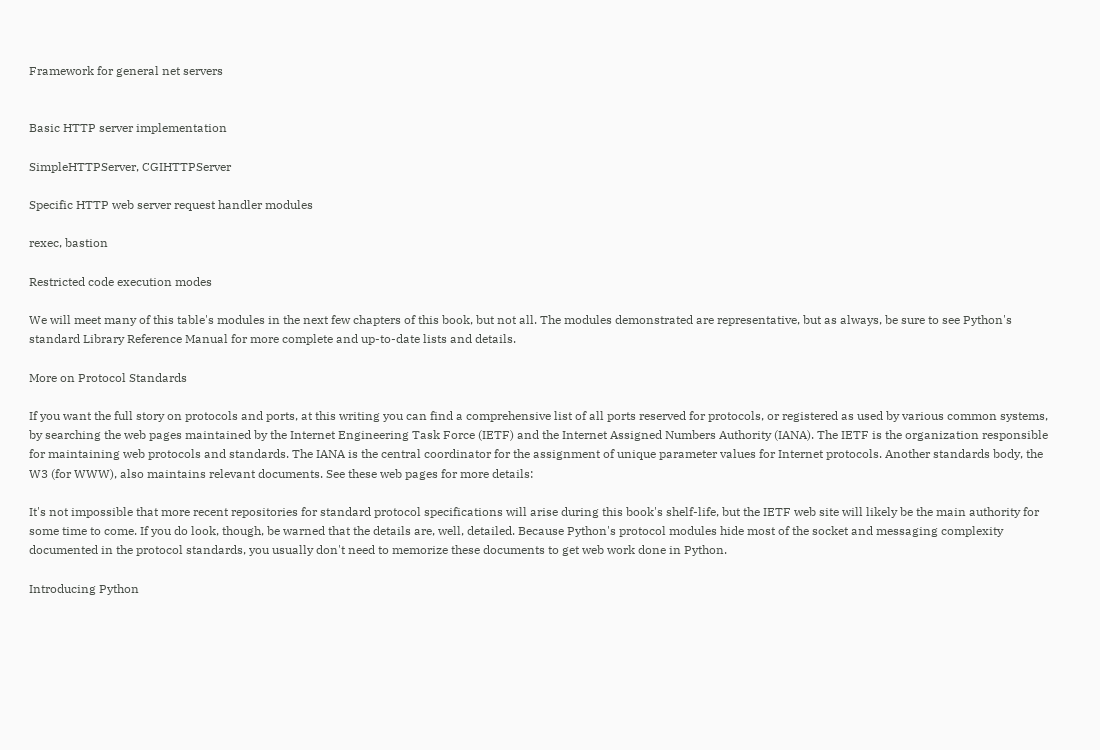Framework for general net servers


Basic HTTP server implementation

SimpleHTTPServer, CGIHTTPServer

Specific HTTP web server request handler modules

rexec, bastion

Restricted code execution modes

We will meet many of this table's modules in the next few chapters of this book, but not all. The modules demonstrated are representative, but as always, be sure to see Python's standard Library Reference Manual for more complete and up-to-date lists and details.

More on Protocol Standards

If you want the full story on protocols and ports, at this writing you can find a comprehensive list of all ports reserved for protocols, or registered as used by various common systems, by searching the web pages maintained by the Internet Engineering Task Force (IETF) and the Internet Assigned Numbers Authority (IANA). The IETF is the organization responsible for maintaining web protocols and standards. The IANA is the central coordinator for the assignment of unique parameter values for Internet protocols. Another standards body, the W3 (for WWW), also maintains relevant documents. See these web pages for more details:

It's not impossible that more recent repositories for standard protocol specifications will arise during this book's shelf-life, but the IETF web site will likely be the main authority for some time to come. If you do look, though, be warned that the details are, well, detailed. Because Python's protocol modules hide most of the socket and messaging complexity documented in the protocol standards, you usually don't need to memorize these documents to get web work done in Python.

Introducing Python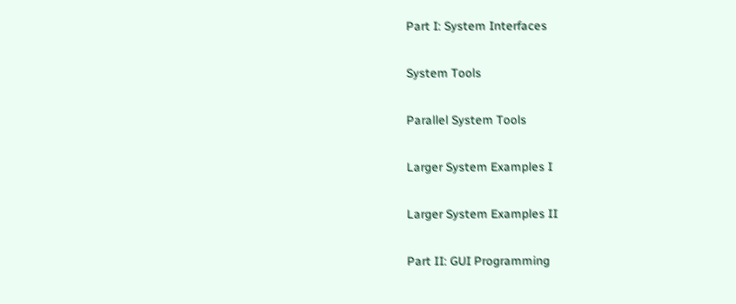Part I: System Interfaces

System Tools

Parallel System Tools

Larger System Examples I

Larger System Examples II

Part II: GUI Programming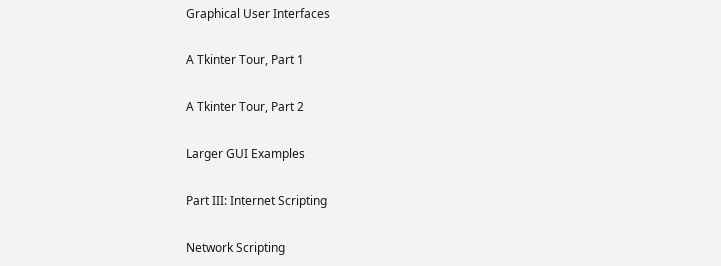Graphical User Interfaces

A Tkinter Tour, Part 1

A Tkinter Tour, Part 2

Larger GUI Examples

Part III: Internet Scripting

Network Scripting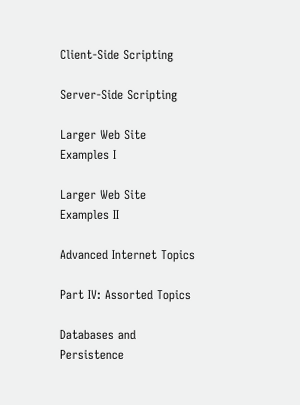Client-Side Scripting

Server-Side Scripting

Larger Web Site Examples I

Larger Web Site Examples II

Advanced Internet Topics

Part IV: Assorted Topics

Databases and Persistence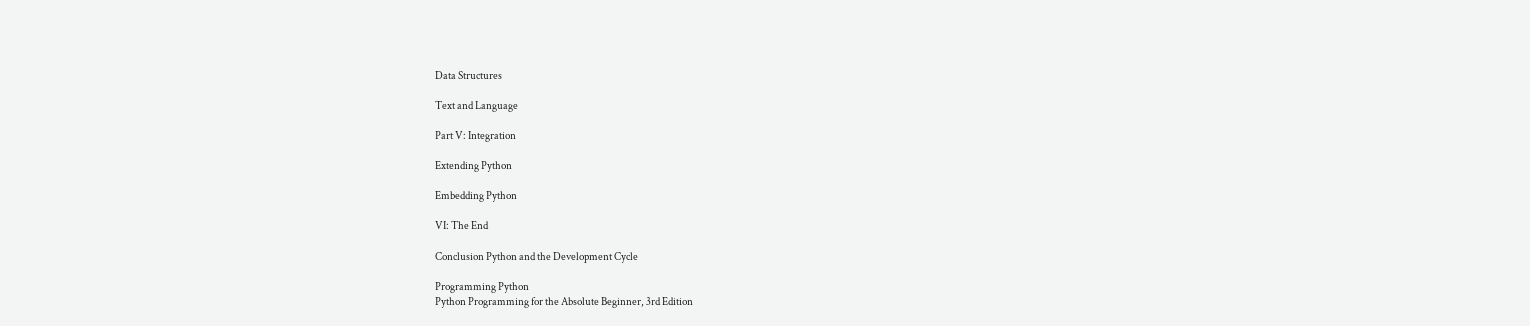Data Structures

Text and Language

Part V: Integration

Extending Python

Embedding Python

VI: The End

Conclusion Python and the Development Cycle

Programming Python
Python Programming for the Absolute Beginner, 3rd Edition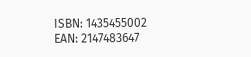ISBN: 1435455002
EAN: 2147483647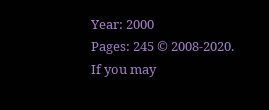Year: 2000
Pages: 245 © 2008-2020.
If you may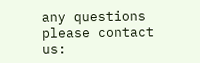any questions please contact us: